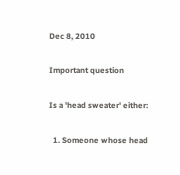Dec 8, 2010

Important question

Is a 'head sweater' either:

  1. Someone whose head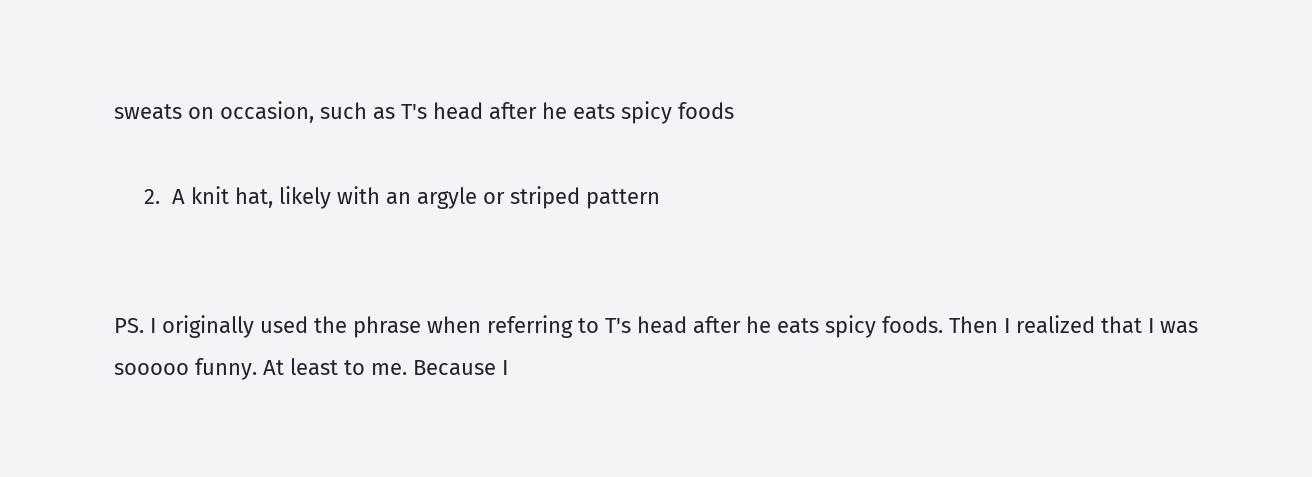sweats on occasion, such as T's head after he eats spicy foods

     2.  A knit hat, likely with an argyle or striped pattern


PS. I originally used the phrase when referring to T's head after he eats spicy foods. Then I realized that I was sooooo funny. At least to me. Because I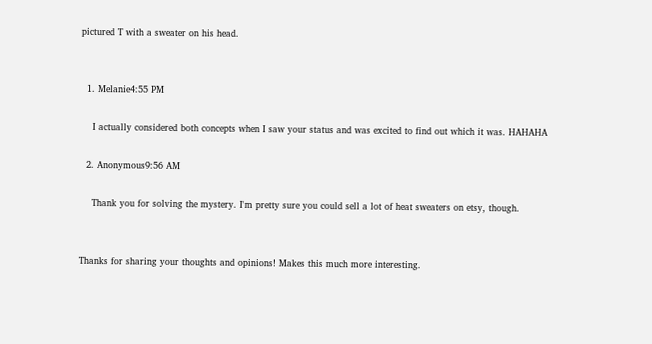pictured T with a sweater on his head.


  1. Melanie4:55 PM

    I actually considered both concepts when I saw your status and was excited to find out which it was. HAHAHA

  2. Anonymous9:56 AM

    Thank you for solving the mystery. I'm pretty sure you could sell a lot of heat sweaters on etsy, though.


Thanks for sharing your thoughts and opinions! Makes this much more interesting.